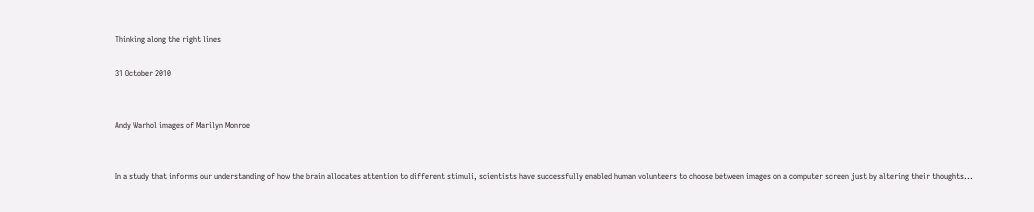Thinking along the right lines

31 October 2010


Andy Warhol images of Marilyn Monroe


In a study that informs our understanding of how the brain allocates attention to different stimuli, scientists have successfully enabled human volunteers to choose between images on a computer screen just by altering their thoughts...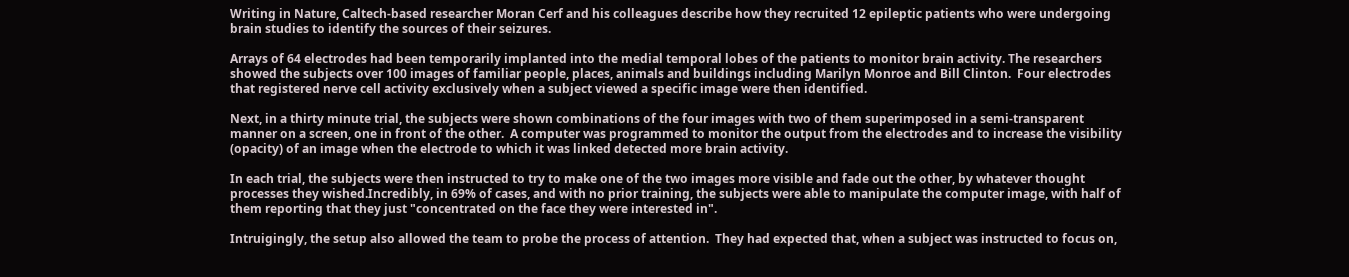Writing in Nature, Caltech-based researcher Moran Cerf and his colleagues describe how they recruited 12 epileptic patients who were undergoing brain studies to identify the sources of their seizures.

Arrays of 64 electrodes had been temporarily implanted into the medial temporal lobes of the patients to monitor brain activity. The researchers showed the subjects over 100 images of familiar people, places, animals and buildings including Marilyn Monroe and Bill Clinton.  Four electrodes that registered nerve cell activity exclusively when a subject viewed a specific image were then identified.

Next, in a thirty minute trial, the subjects were shown combinations of the four images with two of them superimposed in a semi-transparent manner on a screen, one in front of the other.  A computer was programmed to monitor the output from the electrodes and to increase the visibility (opacity) of an image when the electrode to which it was linked detected more brain activity.

In each trial, the subjects were then instructed to try to make one of the two images more visible and fade out the other, by whatever thought processes they wished.Incredibly, in 69% of cases, and with no prior training, the subjects were able to manipulate the computer image, with half of them reporting that they just "concentrated on the face they were interested in".

Intruigingly, the setup also allowed the team to probe the process of attention.  They had expected that, when a subject was instructed to focus on,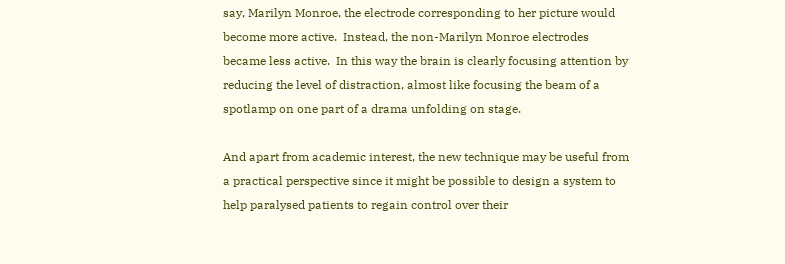say, Marilyn Monroe, the electrode corresponding to her picture would become more active.  Instead, the non-Marilyn Monroe electrodes became less active.  In this way the brain is clearly focusing attention by reducing the level of distraction, almost like focusing the beam of a spotlamp on one part of a drama unfolding on stage.

And apart from academic interest, the new technique may be useful from a practical perspective since it might be possible to design a system to help paralysed patients to regain control over their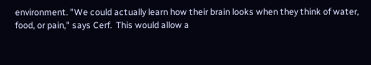environment. "We could actually learn how their brain looks when they think of water, food, or pain," says Cerf.  This would allow a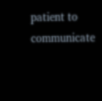patient to communicate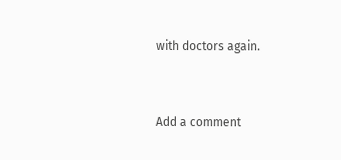with doctors again.


Add a comment